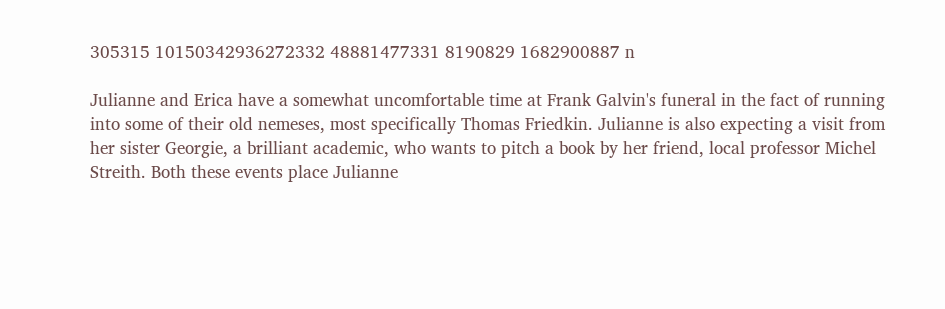305315 10150342936272332 48881477331 8190829 1682900887 n

Julianne and Erica have a somewhat uncomfortable time at Frank Galvin's funeral in the fact of running into some of their old nemeses, most specifically Thomas Friedkin. Julianne is also expecting a visit from her sister Georgie, a brilliant academic, who wants to pitch a book by her friend, local professor Michel Streith. Both these events place Julianne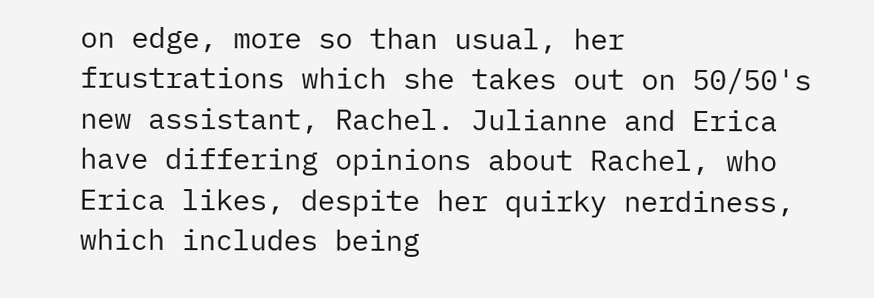on edge, more so than usual, her frustrations which she takes out on 50/50's new assistant, Rachel. Julianne and Erica have differing opinions about Rachel, who Erica likes, despite her quirky nerdiness, which includes being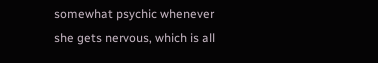somewhat psychic whenever she gets nervous, which is all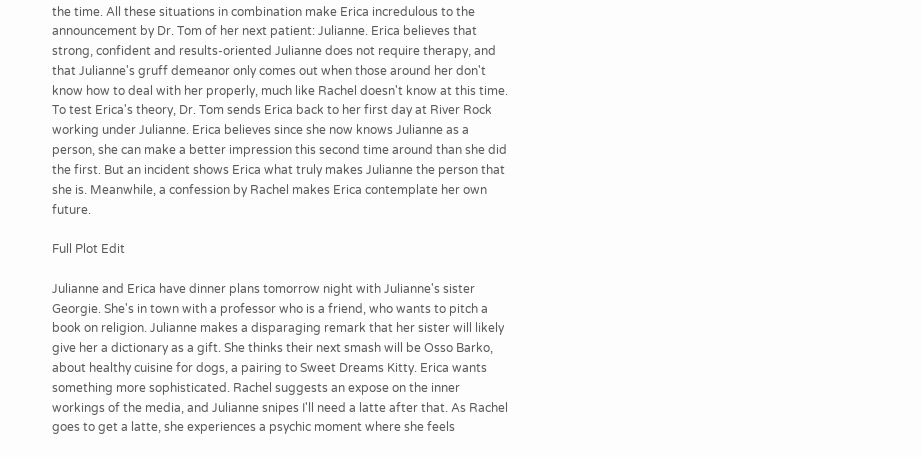the time. All these situations in combination make Erica incredulous to the announcement by Dr. Tom of her next patient: Julianne. Erica believes that strong, confident and results-oriented Julianne does not require therapy, and that Julianne's gruff demeanor only comes out when those around her don't know how to deal with her properly, much like Rachel doesn't know at this time. To test Erica's theory, Dr. Tom sends Erica back to her first day at River Rock working under Julianne. Erica believes since she now knows Julianne as a person, she can make a better impression this second time around than she did the first. But an incident shows Erica what truly makes Julianne the person that she is. Meanwhile, a confession by Rachel makes Erica contemplate her own future.

Full Plot Edit

Julianne and Erica have dinner plans tomorrow night with Julianne's sister Georgie. She's in town with a professor who is a friend, who wants to pitch a book on religion. Julianne makes a disparaging remark that her sister will likely give her a dictionary as a gift. She thinks their next smash will be Osso Barko, about healthy cuisine for dogs, a pairing to Sweet Dreams Kitty. Erica wants something more sophisticated. Rachel suggests an expose on the inner workings of the media, and Julianne snipes I'll need a latte after that. As Rachel goes to get a latte, she experiences a psychic moment where she feels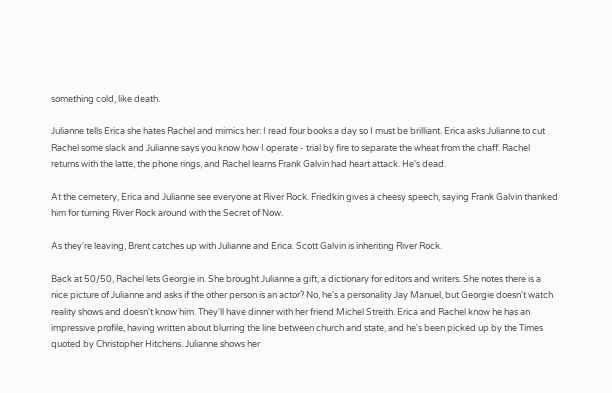something cold, like death.

Julianne tells Erica she hates Rachel and mimics her: I read four books a day so I must be brilliant. Erica asks Julianne to cut Rachel some slack and Julianne says you know how I operate - trial by fire to separate the wheat from the chaff. Rachel returns with the latte, the phone rings, and Rachel learns Frank Galvin had heart attack. He's dead.

At the cemetery, Erica and Julianne see everyone at River Rock. Friedkin gives a cheesy speech, saying Frank Galvin thanked him for turning River Rock around with the Secret of Now.

As they're leaving, Brent catches up with Julianne and Erica. Scott Galvin is inheriting River Rock.

Back at 50/50, Rachel lets Georgie in. She brought Julianne a gift, a dictionary for editors and writers. She notes there is a nice picture of Julianne and asks if the other person is an actor? No, he's a personality Jay Manuel, but Georgie doesn't watch reality shows and doesn't know him. They'll have dinner with her friend Michel Streith. Erica and Rachel know he has an impressive profile, having written about blurring the line between church and state, and he's been picked up by the Times quoted by Christopher Hitchens. Julianne shows her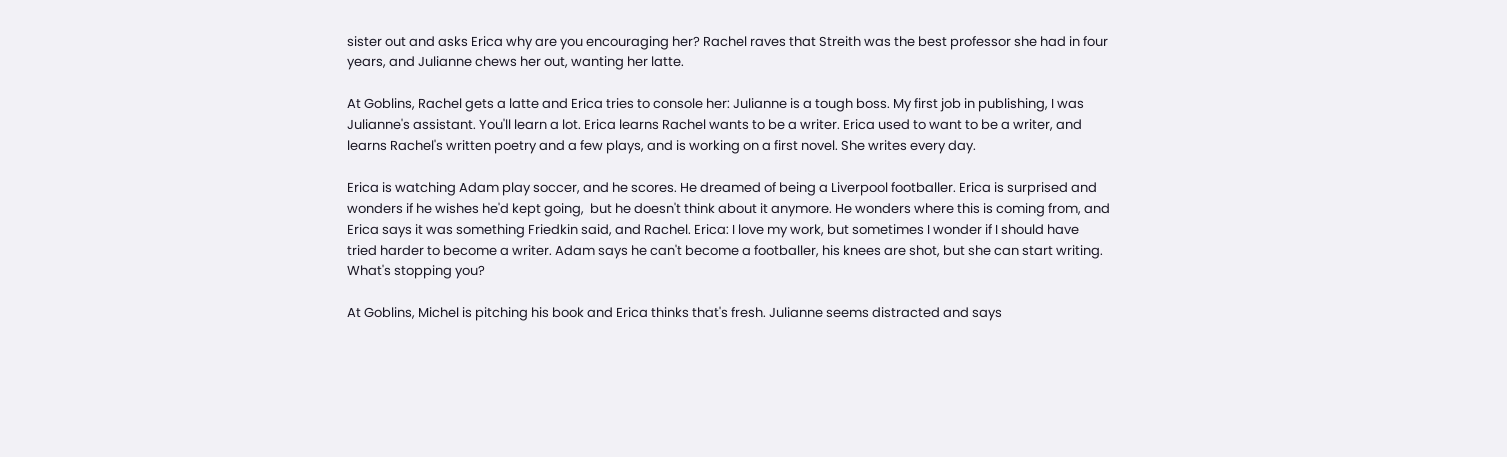sister out and asks Erica why are you encouraging her? Rachel raves that Streith was the best professor she had in four years, and Julianne chews her out, wanting her latte.

At Goblins, Rachel gets a latte and Erica tries to console her: Julianne is a tough boss. My first job in publishing, I was Julianne's assistant. You'll learn a lot. Erica learns Rachel wants to be a writer. Erica used to want to be a writer, and learns Rachel's written poetry and a few plays, and is working on a first novel. She writes every day.

Erica is watching Adam play soccer, and he scores. He dreamed of being a Liverpool footballer. Erica is surprised and wonders if he wishes he'd kept going,  but he doesn't think about it anymore. He wonders where this is coming from, and Erica says it was something Friedkin said, and Rachel. Erica: I love my work, but sometimes I wonder if I should have tried harder to become a writer. Adam says he can't become a footballer, his knees are shot, but she can start writing. What's stopping you?

At Goblins, Michel is pitching his book and Erica thinks that's fresh. Julianne seems distracted and says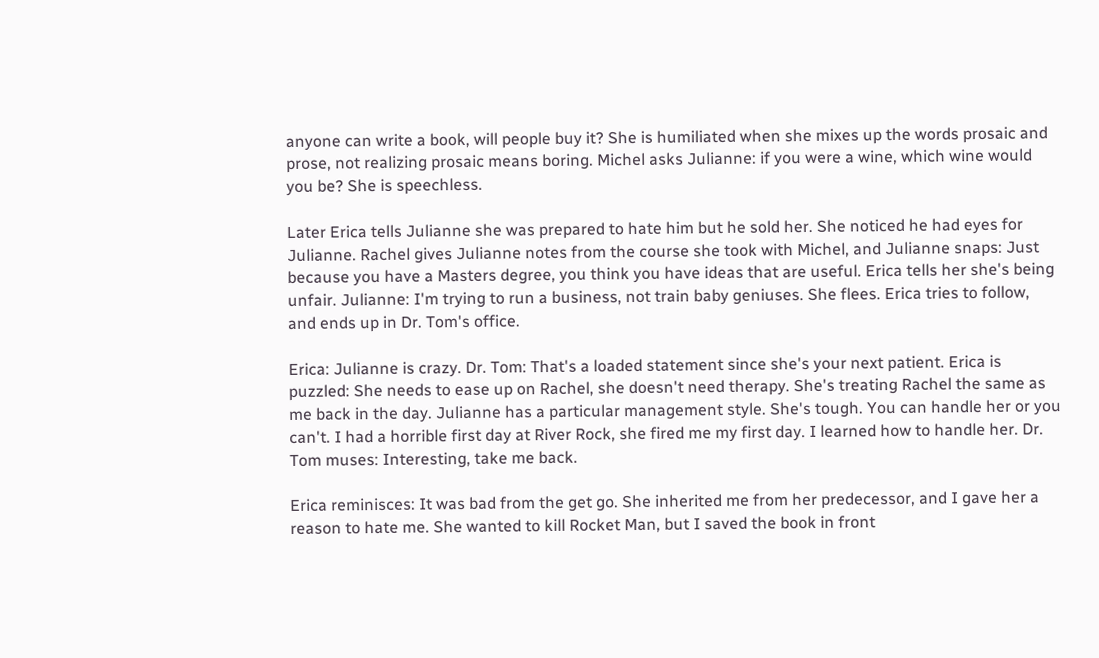anyone can write a book, will people buy it? She is humiliated when she mixes up the words prosaic and prose, not realizing prosaic means boring. Michel asks Julianne: if you were a wine, which wine would you be? She is speechless.

Later Erica tells Julianne she was prepared to hate him but he sold her. She noticed he had eyes for Julianne. Rachel gives Julianne notes from the course she took with Michel, and Julianne snaps: Just because you have a Masters degree, you think you have ideas that are useful. Erica tells her she's being unfair. Julianne: I'm trying to run a business, not train baby geniuses. She flees. Erica tries to follow, and ends up in Dr. Tom's office.

Erica: Julianne is crazy. Dr. Tom: That's a loaded statement since she's your next patient. Erica is puzzled: She needs to ease up on Rachel, she doesn't need therapy. She's treating Rachel the same as me back in the day. Julianne has a particular management style. She's tough. You can handle her or you can't. I had a horrible first day at River Rock, she fired me my first day. I learned how to handle her. Dr. Tom muses: Interesting, take me back.

Erica reminisces: It was bad from the get go. She inherited me from her predecessor, and I gave her a reason to hate me. She wanted to kill Rocket Man, but I saved the book in front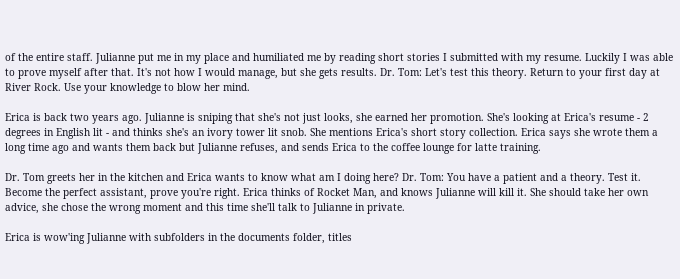of the entire staff. Julianne put me in my place and humiliated me by reading short stories I submitted with my resume. Luckily I was able to prove myself after that. It's not how I would manage, but she gets results. Dr. Tom: Let's test this theory. Return to your first day at River Rock. Use your knowledge to blow her mind.

Erica is back two years ago. Julianne is sniping that she's not just looks, she earned her promotion. She's looking at Erica's resume - 2 degrees in English lit - and thinks she's an ivory tower lit snob. She mentions Erica's short story collection. Erica says she wrote them a long time ago and wants them back but Julianne refuses, and sends Erica to the coffee lounge for latte training.

Dr. Tom greets her in the kitchen and Erica wants to know what am I doing here? Dr. Tom: You have a patient and a theory. Test it. Become the perfect assistant, prove you're right. Erica thinks of Rocket Man, and knows Julianne will kill it. She should take her own advice, she chose the wrong moment and this time she'll talk to Julianne in private.

Erica is wow'ing Julianne with subfolders in the documents folder, titles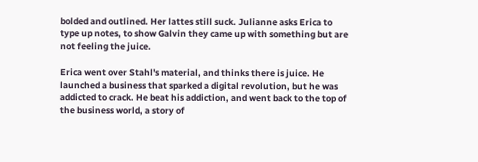bolded and outlined. Her lattes still suck. Julianne asks Erica to type up notes, to show Galvin they came up with something but are not feeling the juice.

Erica went over Stahl's material, and thinks there is juice. He launched a business that sparked a digital revolution, but he was addicted to crack. He beat his addiction, and went back to the top of the business world, a story of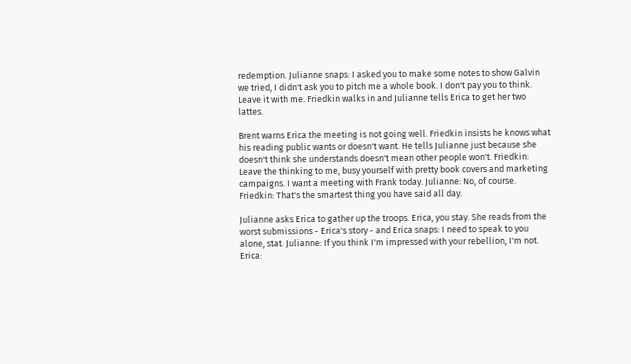redemption. Julianne snaps: I asked you to make some notes to show Galvin we tried, I didn't ask you to pitch me a whole book. I don't pay you to think. Leave it with me. Friedkin walks in and Julianne tells Erica to get her two lattes.

Brent warns Erica the meeting is not going well. Friedkin insists he knows what his reading public wants or doesn't want. He tells Julianne just because she doesn't think she understands doesn't mean other people won't. Friedkin: Leave the thinking to me, busy yourself with pretty book covers and marketing campaigns. I want a meeting with Frank today. Julianne: No, of course. Friedkin: That's the smartest thing you have said all day.

Julianne asks Erica to gather up the troops. Erica, you stay. She reads from the worst submissions - Erica's story - and Erica snaps: I need to speak to you alone, stat. Julianne: If you think I'm impressed with your rebellion, I'm not. Erica: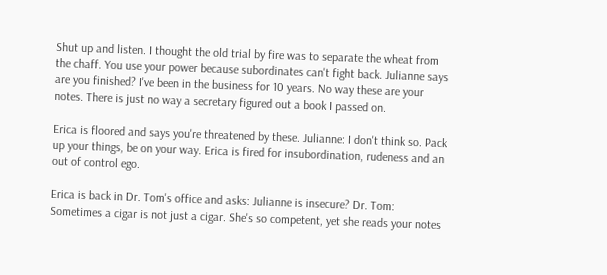Shut up and listen. I thought the old trial by fire was to separate the wheat from the chaff. You use your power because subordinates can't fight back. Julianne says are you finished? I've been in the business for 10 years. No way these are your notes. There is just no way a secretary figured out a book I passed on.

Erica is floored and says you're threatened by these. Julianne: I don't think so. Pack up your things, be on your way. Erica is fired for insubordination, rudeness and an out of control ego.

Erica is back in Dr. Tom's office and asks: Julianne is insecure? Dr. Tom: Sometimes a cigar is not just a cigar. She's so competent, yet she reads your notes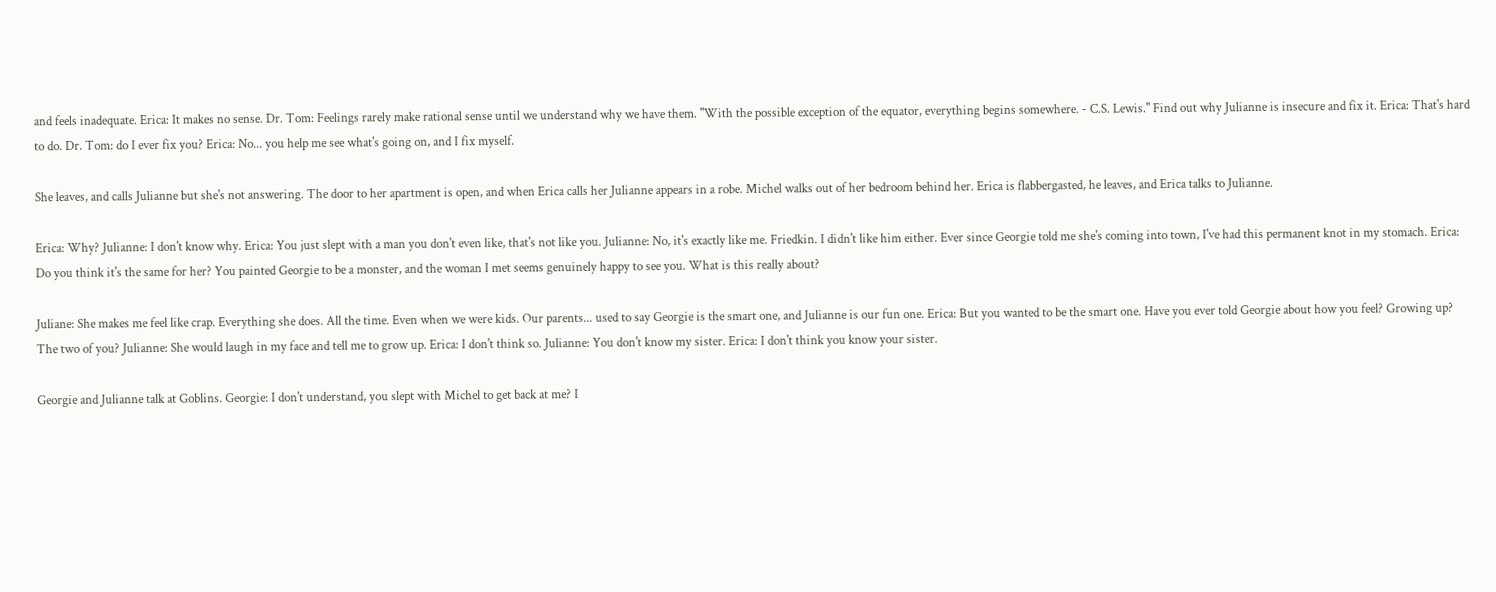and feels inadequate. Erica: It makes no sense. Dr. Tom: Feelings rarely make rational sense until we understand why we have them. "With the possible exception of the equator, everything begins somewhere. - C.S. Lewis." Find out why Julianne is insecure and fix it. Erica: That's hard to do. Dr. Tom: do I ever fix you? Erica: No... you help me see what's going on, and I fix myself.

She leaves, and calls Julianne but she's not answering. The door to her apartment is open, and when Erica calls her Julianne appears in a robe. Michel walks out of her bedroom behind her. Erica is flabbergasted, he leaves, and Erica talks to Julianne.

Erica: Why? Julianne: I don't know why. Erica: You just slept with a man you don't even like, that's not like you. Julianne: No, it's exactly like me. Friedkin. I didn't like him either. Ever since Georgie told me she's coming into town, I've had this permanent knot in my stomach. Erica: Do you think it's the same for her? You painted Georgie to be a monster, and the woman I met seems genuinely happy to see you. What is this really about?

Juliane: She makes me feel like crap. Everything she does. All the time. Even when we were kids. Our parents... used to say Georgie is the smart one, and Julianne is our fun one. Erica: But you wanted to be the smart one. Have you ever told Georgie about how you feel? Growing up? The two of you? Julianne: She would laugh in my face and tell me to grow up. Erica: I don't think so. Julianne: You don't know my sister. Erica: I don't think you know your sister.

Georgie and Julianne talk at Goblins. Georgie: I don't understand, you slept with Michel to get back at me? I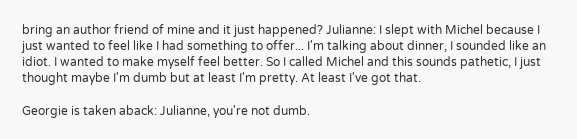bring an author friend of mine and it just happened? Julianne: I slept with Michel because I just wanted to feel like I had something to offer... I'm talking about dinner, I sounded like an idiot. I wanted to make myself feel better. So I called Michel and this sounds pathetic, I just thought maybe I'm dumb but at least I'm pretty. At least I've got that.

Georgie is taken aback: Julianne, you're not dumb.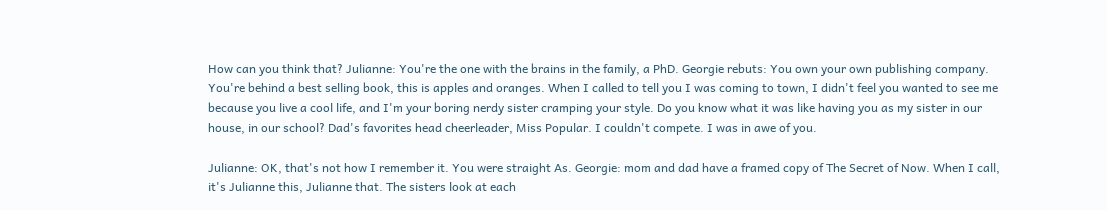How can you think that? Julianne: You're the one with the brains in the family, a PhD. Georgie rebuts: You own your own publishing company. You're behind a best selling book, this is apples and oranges. When I called to tell you I was coming to town, I didn't feel you wanted to see me because you live a cool life, and I'm your boring nerdy sister cramping your style. Do you know what it was like having you as my sister in our house, in our school? Dad's favorites head cheerleader, Miss Popular. I couldn't compete. I was in awe of you.

Julianne: OK, that's not how I remember it. You were straight As. Georgie: mom and dad have a framed copy of The Secret of Now. When I call, it's Julianne this, Julianne that. The sisters look at each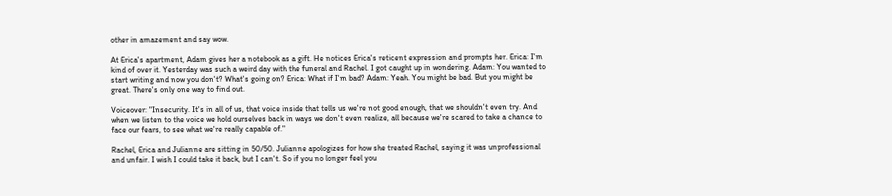other in amazement and say wow.

At Erica's apartment, Adam gives her a notebook as a gift. He notices Erica's reticent expression and prompts her. Erica: I'm kind of over it. Yesterday was such a weird day with the funeral and Rachel. I got caught up in wondering. Adam: You wanted to start writing and now you don't? What's going on? Erica: What if I'm bad? Adam: Yeah. You might be bad. But you might be great. There's only one way to find out.

Voiceover: "Insecurity. It's in all of us, that voice inside that tells us we're not good enough, that we shouldn't even try. And when we listen to the voice we hold ourselves back in ways we don't even realize, all because we're scared to take a chance to face our fears, to see what we're really capable of."

Rachel, Erica and Julianne are sitting in 50/50. Julianne apologizes for how she treated Rachel, saying it was unprofessional and unfair. I wish I could take it back, but I can't. So if you no longer feel you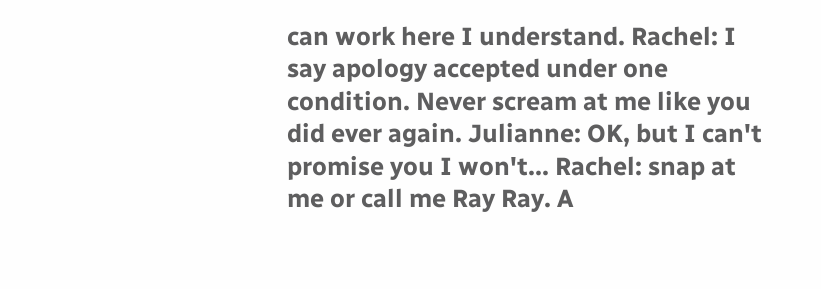can work here I understand. Rachel: I say apology accepted under one condition. Never scream at me like you did ever again. Julianne: OK, but I can't promise you I won't... Rachel: snap at me or call me Ray Ray. A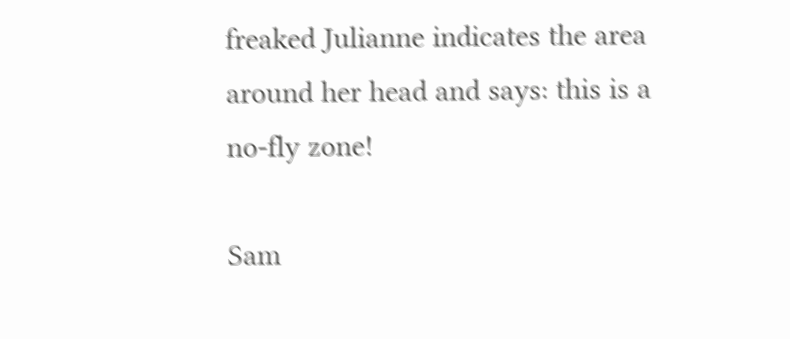freaked Julianne indicates the area around her head and says: this is a no-fly zone!

Sam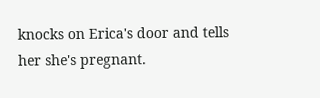knocks on Erica's door and tells her she's pregnant.